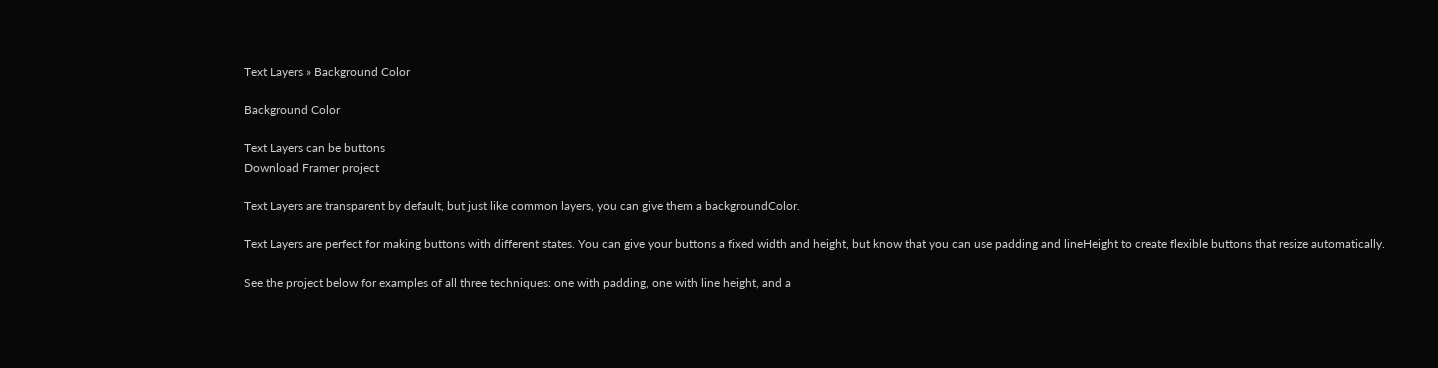Text Layers » Background Color

Background Color

Text Layers can be buttons
Download Framer project

Text Layers are transparent by default, but just like common layers, you can give them a backgroundColor.

Text Layers are perfect for making buttons with different states. You can give your buttons a fixed width and height, but know that you can use padding and lineHeight to create flexible buttons that resize automatically.

See the project below for examples of all three techniques: one with padding, one with line height, and a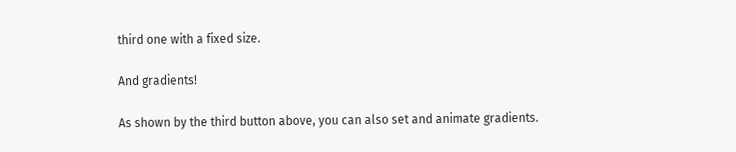third one with a fixed size.

And gradients!

As shown by the third button above, you can also set and animate gradients.